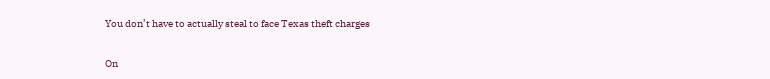You don’t have to actually steal to face Texas theft charges

On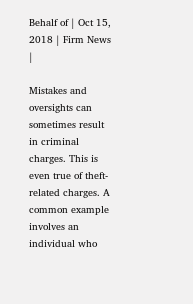Behalf of | Oct 15, 2018 | Firm News |

Mistakes and oversights can sometimes result in criminal charges. This is even true of theft-related charges. A common example involves an individual who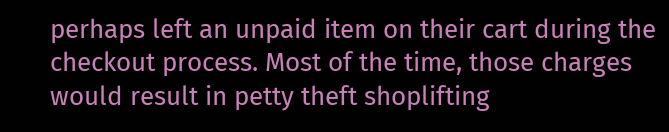perhaps left an unpaid item on their cart during the checkout process. Most of the time, those charges would result in petty theft shoplifting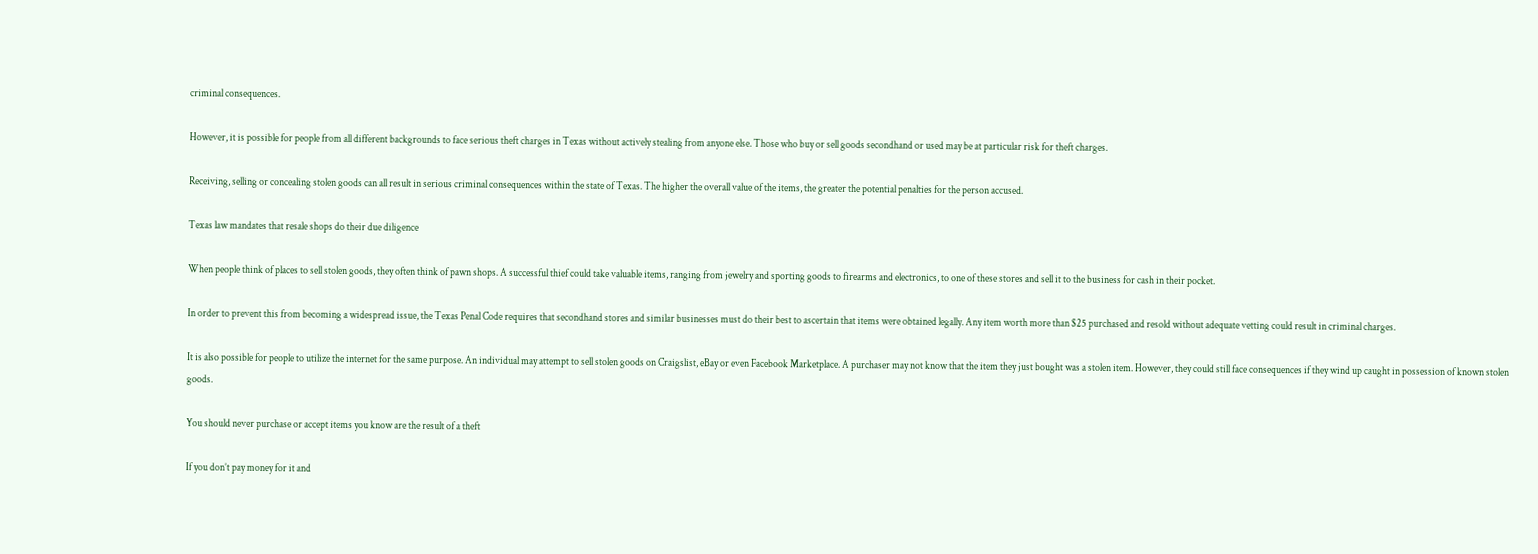criminal consequences.

However, it is possible for people from all different backgrounds to face serious theft charges in Texas without actively stealing from anyone else. Those who buy or sell goods secondhand or used may be at particular risk for theft charges.

Receiving, selling or concealing stolen goods can all result in serious criminal consequences within the state of Texas. The higher the overall value of the items, the greater the potential penalties for the person accused.

Texas law mandates that resale shops do their due diligence

When people think of places to sell stolen goods, they often think of pawn shops. A successful thief could take valuable items, ranging from jewelry and sporting goods to firearms and electronics, to one of these stores and sell it to the business for cash in their pocket.

In order to prevent this from becoming a widespread issue, the Texas Penal Code requires that secondhand stores and similar businesses must do their best to ascertain that items were obtained legally. Any item worth more than $25 purchased and resold without adequate vetting could result in criminal charges.

It is also possible for people to utilize the internet for the same purpose. An individual may attempt to sell stolen goods on Craigslist, eBay or even Facebook Marketplace. A purchaser may not know that the item they just bought was a stolen item. However, they could still face consequences if they wind up caught in possession of known stolen goods.

You should never purchase or accept items you know are the result of a theft

If you don’t pay money for it and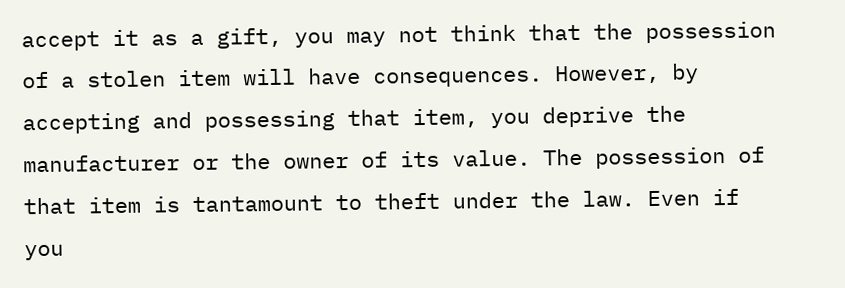accept it as a gift, you may not think that the possession of a stolen item will have consequences. However, by accepting and possessing that item, you deprive the manufacturer or the owner of its value. The possession of that item is tantamount to theft under the law. Even if you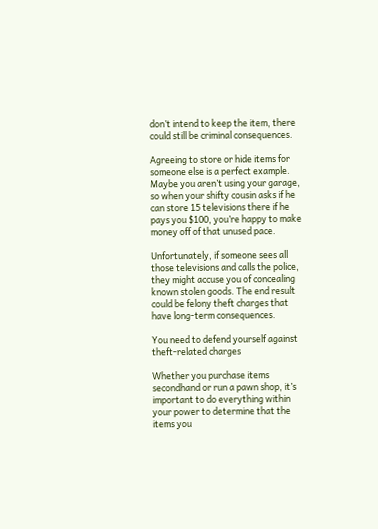don’t intend to keep the item, there could still be criminal consequences.

Agreeing to store or hide items for someone else is a perfect example. Maybe you aren’t using your garage, so when your shifty cousin asks if he can store 15 televisions there if he pays you $100, you’re happy to make money off of that unused pace.

Unfortunately, if someone sees all those televisions and calls the police, they might accuse you of concealing known stolen goods. The end result could be felony theft charges that have long-term consequences.

You need to defend yourself against theft-related charges

Whether you purchase items secondhand or run a pawn shop, it’s important to do everything within your power to determine that the items you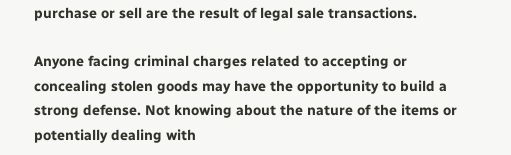purchase or sell are the result of legal sale transactions.

Anyone facing criminal charges related to accepting or concealing stolen goods may have the opportunity to build a strong defense. Not knowing about the nature of the items or potentially dealing with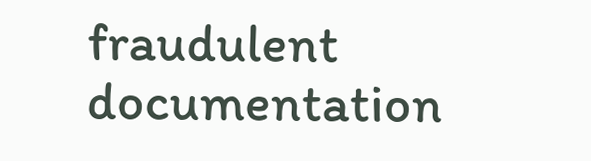fraudulent documentation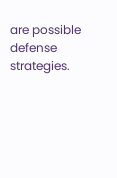are possible defense strategies.